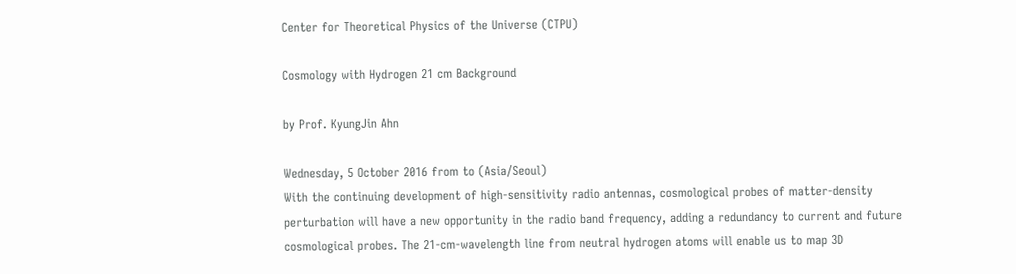Center for Theoretical Physics of the Universe (CTPU)

Cosmology with Hydrogen 21 cm Background

by Prof. KyungJin Ahn

Wednesday, 5 October 2016 from to (Asia/Seoul)
With the continuing development of high-sensitivity radio antennas, cosmological probes of matter-density perturbation will have a new opportunity in the radio band frequency, adding a redundancy to current and future cosmological probes. The 21-cm-wavelength line from neutral hydrogen atoms will enable us to map 3D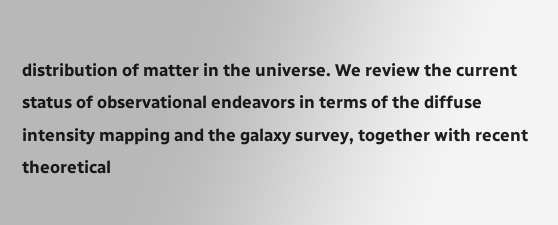distribution of matter in the universe. We review the current status of observational endeavors in terms of the diffuse intensity mapping and the galaxy survey, together with recent theoretical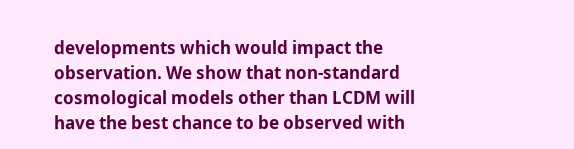developments which would impact the observation. We show that non-standard cosmological models other than LCDM will have the best chance to be observed with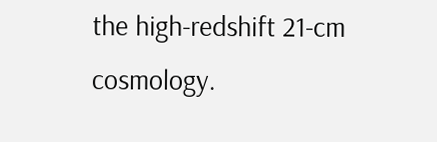the high-redshift 21-cm cosmology.